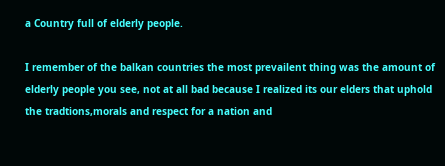a Country full of elderly people.

I remember of the balkan countries the most prevailent thing was the amount of elderly people you see, not at all bad because I realized its our elders that uphold the tradtions,morals and respect for a nation and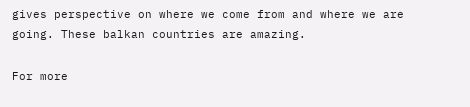gives perspective on where we come from and where we are going. These balkan countries are amazing.

For more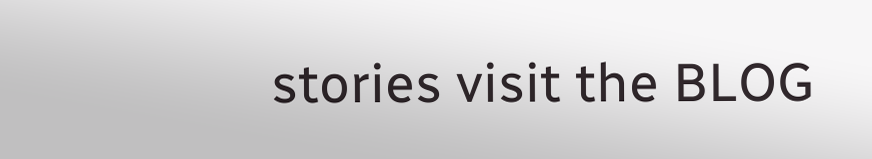stories visit the BLOG